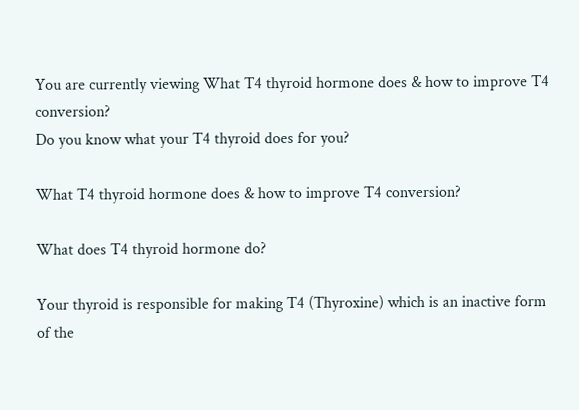You are currently viewing What T4 thyroid hormone does & how to improve T4 conversion?
Do you know what your T4 thyroid does for you?

What T4 thyroid hormone does & how to improve T4 conversion?

What does T4 thyroid hormone do?

Your thyroid is responsible for making T4 (Thyroxine) which is an inactive form of the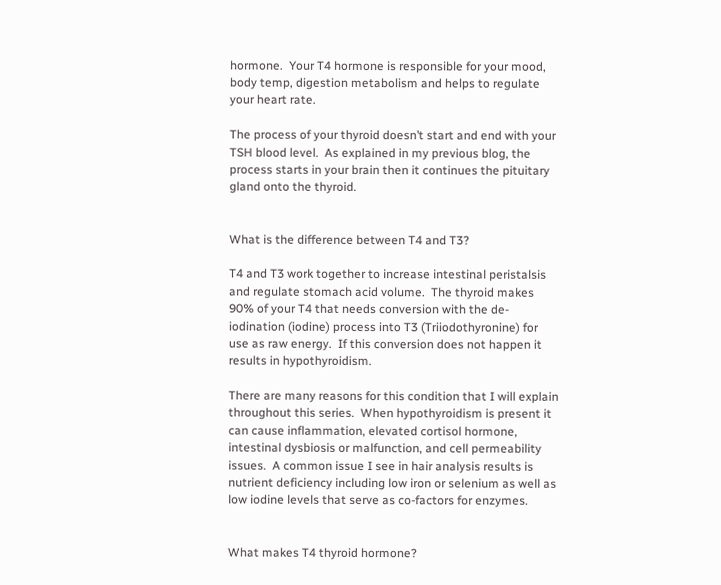hormone.  Your T4 hormone is responsible for your mood, body temp, digestion metabolism and helps to regulate your heart rate.

The process of your thyroid doesn’t start and end with your TSH blood level.  As explained in my previous blog, the process starts in your brain then it continues the pituitary gland onto the thyroid.


What is the difference between T4 and T3?

T4 and T3 work together to increase intestinal peristalsis and regulate stomach acid volume.  The thyroid makes 90% of your T4 that needs conversion with the de-iodination (iodine) process into T3 (Triiodothyronine) for use as raw energy.  If this conversion does not happen it results in hypothyroidism.

There are many reasons for this condition that I will explain throughout this series.  When hypothyroidism is present it can cause inflammation, elevated cortisol hormone, intestinal dysbiosis or malfunction, and cell permeability issues.  A common issue I see in hair analysis results is nutrient deficiency including low iron or selenium as well as low iodine levels that serve as co-factors for enzymes.


What makes T4 thyroid hormone?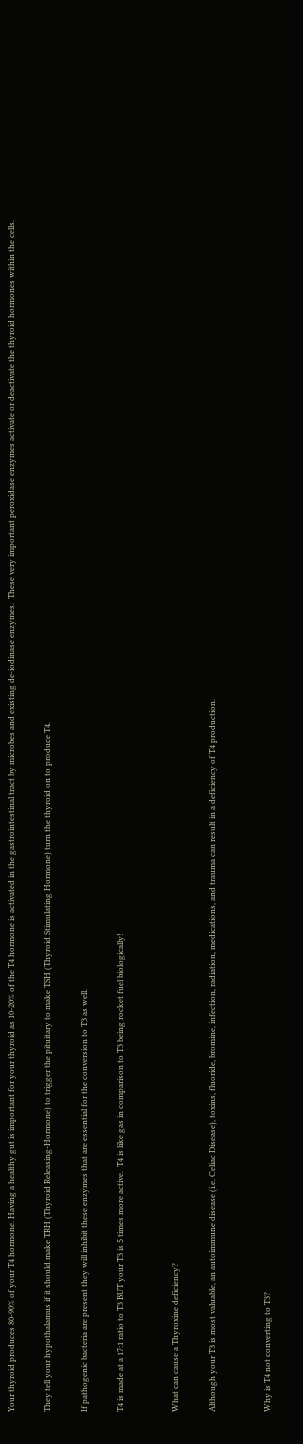Your thyroid produces 80-90% of your T4 hormone. Having a healthy gut is important for your thyroid as 10-20% of the T4 hormone is activated in the gastrointestinal tract by microbes and existing de-iodinase enzymes.  These very important peroxidase enzymes activate or deactivate the thyroid hormones within the cells.

They tell your hypothalamus if it should make TRH (Thyroid Releasing-Hormone) to trigger the pituitary to make TSH (Thyroid Stimulating Hormone) turn the thyroid on to produce T4.

If pathogenic bacteria are present they will inhibit these enzymes that are essential for the conversion to T3 as well.

T4 is made at a 17:1 ratio to T3 BUT your T3 is 5 times more active.  T4 is like gas in comparison to T3 being rocket fuel biologically!


What can cause a Thyroxine deficiency?

Although your T3 is most valuable, an autoimmune disease (i.e. Celiac Disease), toxins, fluoride, bromine, infection, radiation, medications, and trauma can result in a deficiency of T4 production.


Why is T4 not converting to T3?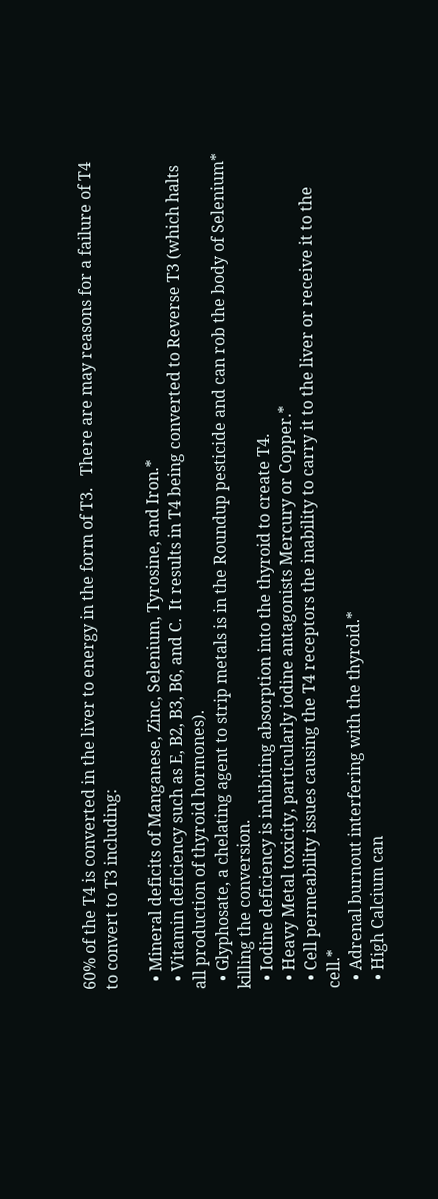60% of the T4 is converted in the liver to energy in the form of T3.   There are may reasons for a failure of T4 to convert to T3 including:

  • Mineral deficits of Manganese, Zinc, Selenium, Tyrosine, and Iron.*
  • Vitamin deficiency such as E, B2, B3, B6, and C.  It results in T4 being converted to Reverse T3 (which halts all production of thyroid hormones).
  • Glyphosate, a chelating agent to strip metals is in the Roundup pesticide and can rob the body of Selenium* killing the conversion.
  • Iodine deficiency is inhibiting absorption into the thyroid to create T4.
  • Heavy Metal toxicity, particularly iodine antagonists Mercury or Copper.*
  • Cell permeability issues causing the T4 receptors the inability to carry it to the liver or receive it to the cell.*
  • Adrenal burnout interfering with the thyroid.*
  • High Calcium can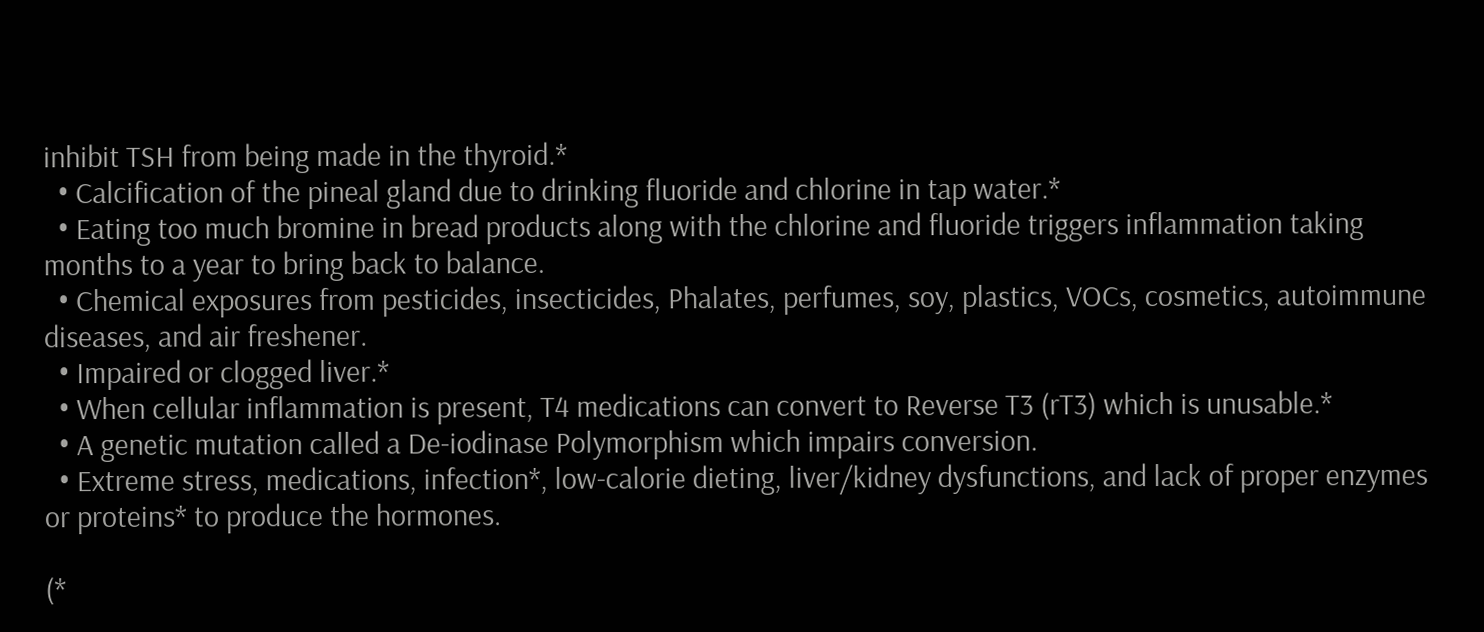inhibit TSH from being made in the thyroid.*
  • Calcification of the pineal gland due to drinking fluoride and chlorine in tap water.*
  • Eating too much bromine in bread products along with the chlorine and fluoride triggers inflammation taking months to a year to bring back to balance.
  • Chemical exposures from pesticides, insecticides, Phalates, perfumes, soy, plastics, VOCs, cosmetics, autoimmune diseases, and air freshener.
  • Impaired or clogged liver.*
  • When cellular inflammation is present, T4 medications can convert to Reverse T3 (rT3) which is unusable.*
  • A genetic mutation called a De-iodinase Polymorphism which impairs conversion.
  • Extreme stress, medications, infection*, low-calorie dieting, liver/kidney dysfunctions, and lack of proper enzymes or proteins* to produce the hormones.

(*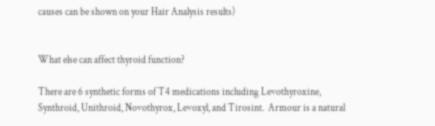causes can be shown on your Hair Analysis results)


What else can affect thyroid function?

There are 6 synthetic forms of T4 medications including Levothyroxine, Synthroid, Unithroid, Novothyrox, Levoxyl, and Tirosint.  Armour is a natural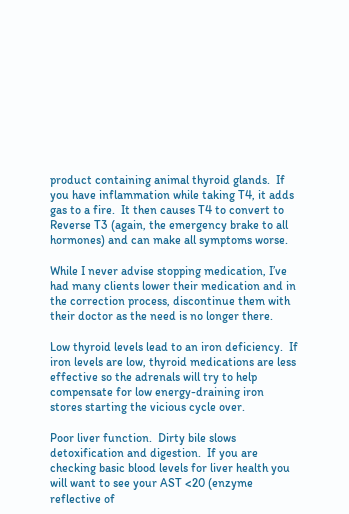product containing animal thyroid glands.  If you have inflammation while taking T4, it adds gas to a fire.  It then causes T4 to convert to Reverse T3 (again, the emergency brake to all hormones) and can make all symptoms worse.

While I never advise stopping medication, I’ve had many clients lower their medication and in the correction process, discontinue them with their doctor as the need is no longer there.

Low thyroid levels lead to an iron deficiency.  If iron levels are low, thyroid medications are less effective so the adrenals will try to help compensate for low energy-draining iron stores starting the vicious cycle over.

Poor liver function.  Dirty bile slows detoxification and digestion.  If you are checking basic blood levels for liver health you will want to see your AST <20 (enzyme reflective of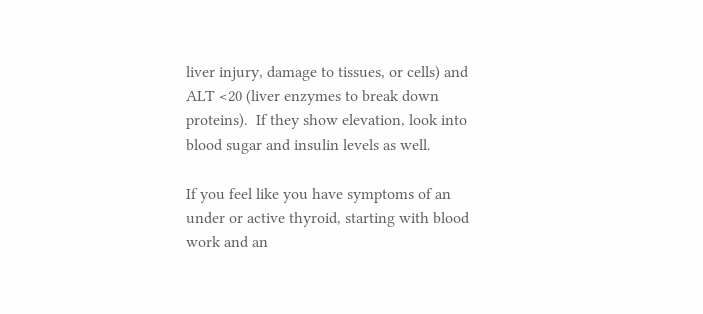liver injury, damage to tissues, or cells) and ALT <20 (liver enzymes to break down proteins).  If they show elevation, look into blood sugar and insulin levels as well.

If you feel like you have symptoms of an under or active thyroid, starting with blood work and an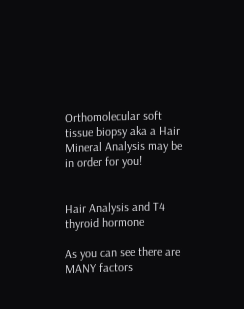Orthomolecular soft tissue biopsy aka a Hair Mineral Analysis may be in order for you!


Hair Analysis and T4 thyroid hormone

As you can see there are MANY factors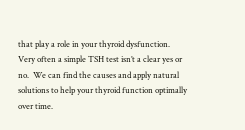that play a role in your thyroid dysfunction.  Very often a simple TSH test isn’t a clear yes or no.  We can find the causes and apply natural solutions to help your thyroid function optimally over time.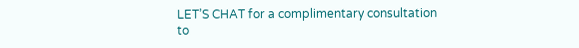LET’S CHAT for a complimentary consultation to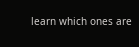learn which ones are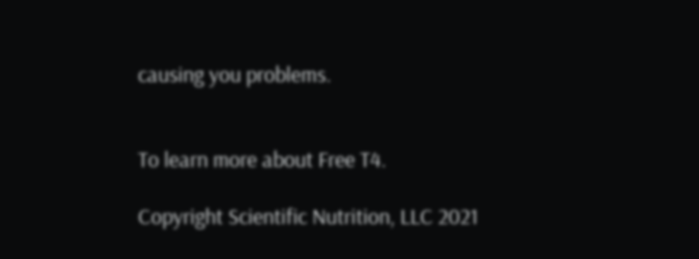causing you problems.


To learn more about Free T4.

Copyright Scientific Nutrition, LLC 2021